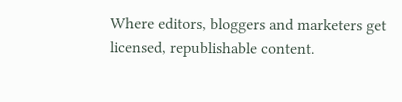Where editors, bloggers and marketers get licensed, republishable content.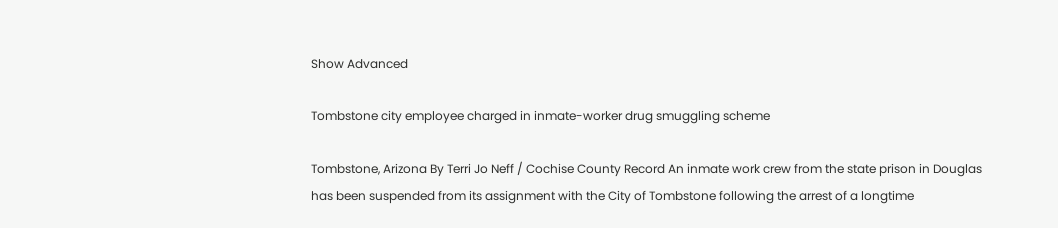Show Advanced

Tombstone city employee charged in inmate-worker drug smuggling scheme

Tombstone, Arizona By Terri Jo Neff / Cochise County Record An inmate work crew from the state prison in Douglas has been suspended from its assignment with the City of Tombstone following the arrest of a longtime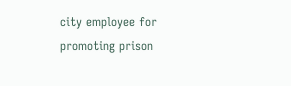city employee for promoting prison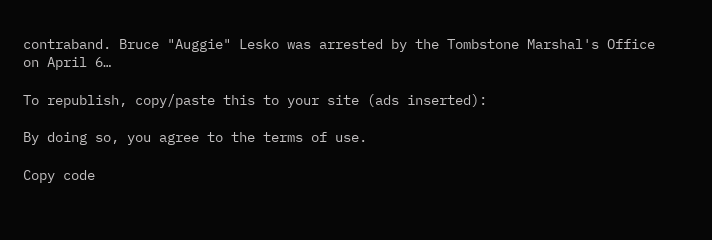contraband. Bruce "Auggie" Lesko was arrested by the Tombstone Marshal's Office on April 6…

To republish, copy/paste this to your site (ads inserted):

By doing so, you agree to the terms of use.

Copy code